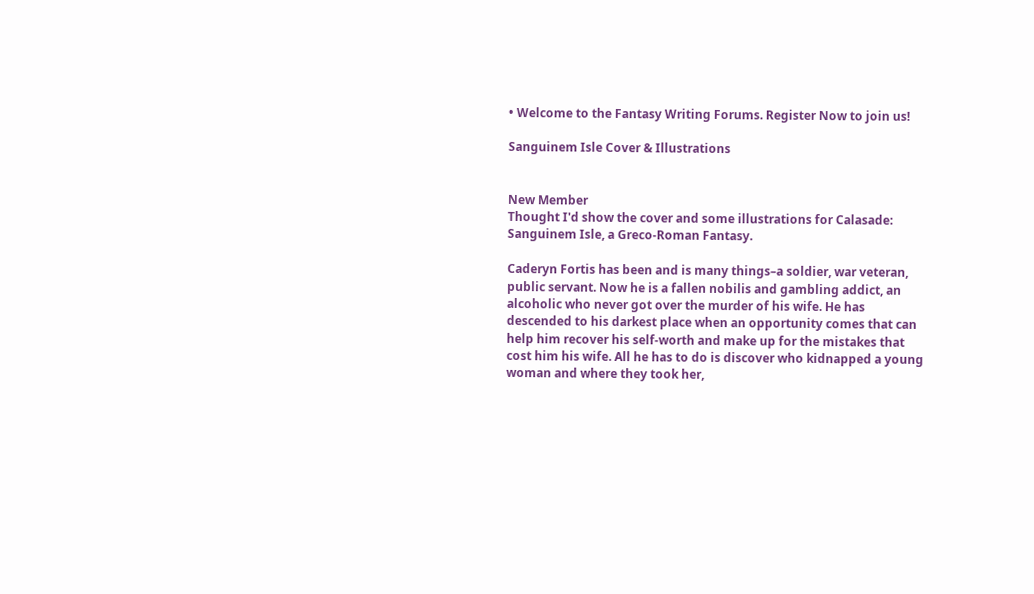• Welcome to the Fantasy Writing Forums. Register Now to join us!

Sanguinem Isle Cover & Illustrations


New Member
Thought I'd show the cover and some illustrations for Calasade: Sanguinem Isle, a Greco-Roman Fantasy.

Caderyn Fortis has been and is many things–a soldier, war veteran, public servant. Now he is a fallen nobilis and gambling addict, an alcoholic who never got over the murder of his wife. He has descended to his darkest place when an opportunity comes that can help him recover his self-worth and make up for the mistakes that cost him his wife. All he has to do is discover who kidnapped a young woman and where they took her,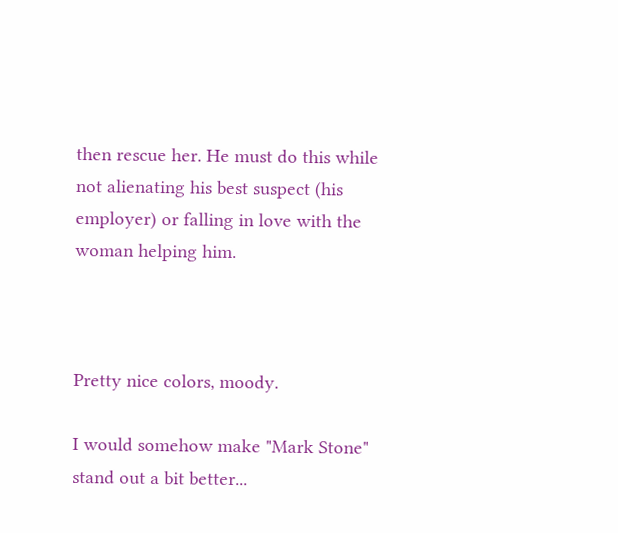then rescue her. He must do this while not alienating his best suspect (his employer) or falling in love with the woman helping him.



Pretty nice colors, moody.

I would somehow make "Mark Stone" stand out a bit better...